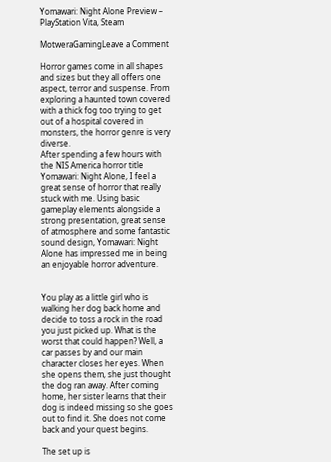Yomawari: Night Alone Preview – PlayStation Vita, Steam

MotweraGamingLeave a Comment

Horror games come in all shapes and sizes but they all offers one aspect, terror and suspense. From exploring a haunted town covered with a thick fog too trying to get out of a hospital covered in monsters, the horror genre is very diverse.
After spending a few hours with the NIS America horror title Yomawari: Night Alone, I feel a great sense of horror that really stuck with me. Using basic gameplay elements alongside a strong presentation, great sense of atmosphere and some fantastic sound design, Yomawari: Night Alone has impressed me in being an enjoyable horror adventure.


You play as a little girl who is walking her dog back home and decide to toss a rock in the road you just picked up. What is the worst that could happen? Well, a car passes by and our main character closes her eyes. When she opens them, she just thought the dog ran away. After coming home, her sister learns that their dog is indeed missing so she goes out to find it. She does not come back and your quest begins.

The set up is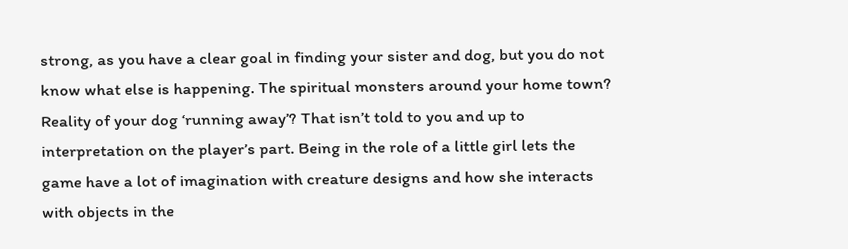strong, as you have a clear goal in finding your sister and dog, but you do not know what else is happening. The spiritual monsters around your home town? Reality of your dog ‘running away’? That isn’t told to you and up to interpretation on the player’s part. Being in the role of a little girl lets the game have a lot of imagination with creature designs and how she interacts with objects in the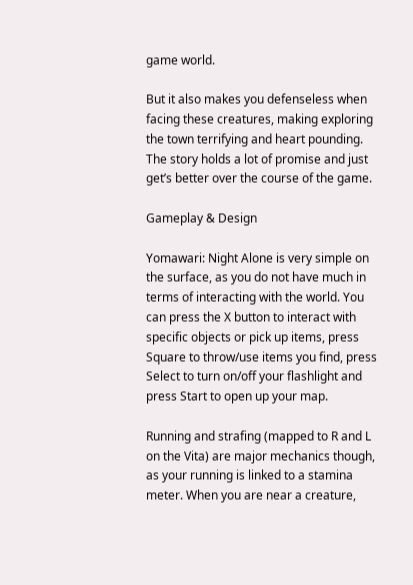game world.

But it also makes you defenseless when facing these creatures, making exploring the town terrifying and heart pounding. The story holds a lot of promise and just get’s better over the course of the game.

Gameplay & Design

Yomawari: Night Alone is very simple on the surface, as you do not have much in terms of interacting with the world. You can press the X button to interact with specific objects or pick up items, press Square to throw/use items you find, press Select to turn on/off your flashlight and press Start to open up your map.

Running and strafing (mapped to R and L on the Vita) are major mechanics though, as your running is linked to a stamina meter. When you are near a creature,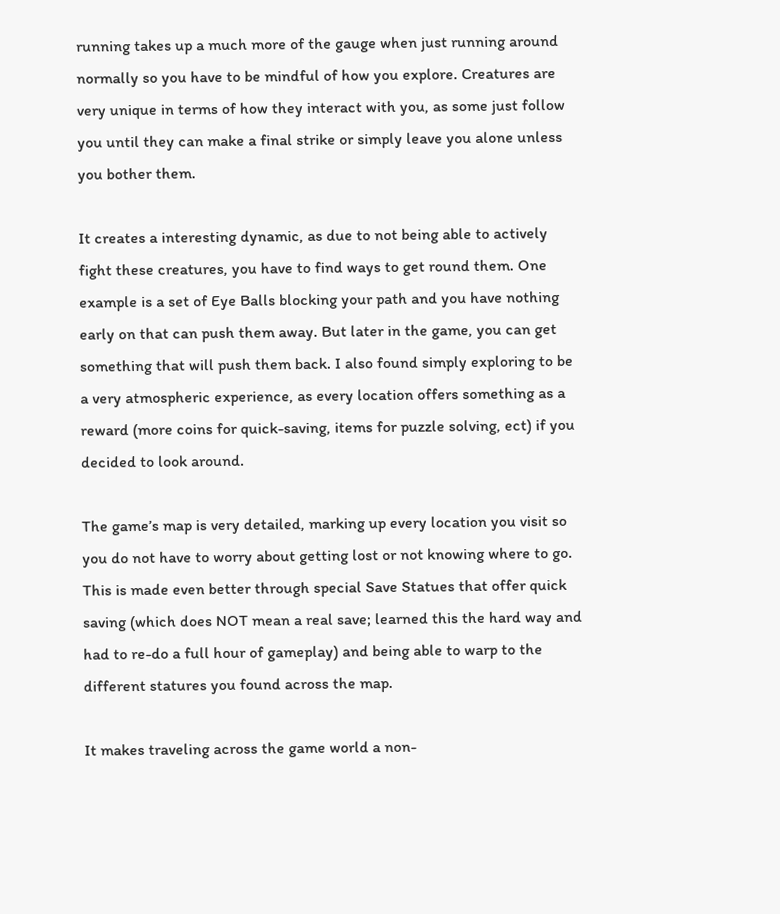running takes up a much more of the gauge when just running around normally so you have to be mindful of how you explore. Creatures are very unique in terms of how they interact with you, as some just follow you until they can make a final strike or simply leave you alone unless you bother them.

It creates a interesting dynamic, as due to not being able to actively fight these creatures, you have to find ways to get round them. One example is a set of Eye Balls blocking your path and you have nothing early on that can push them away. But later in the game, you can get something that will push them back. I also found simply exploring to be a very atmospheric experience, as every location offers something as a reward (more coins for quick-saving, items for puzzle solving, ect) if you decided to look around.

The game’s map is very detailed, marking up every location you visit so you do not have to worry about getting lost or not knowing where to go. This is made even better through special Save Statues that offer quick saving (which does NOT mean a real save; learned this the hard way and had to re-do a full hour of gameplay) and being able to warp to the different statures you found across the map.

It makes traveling across the game world a non-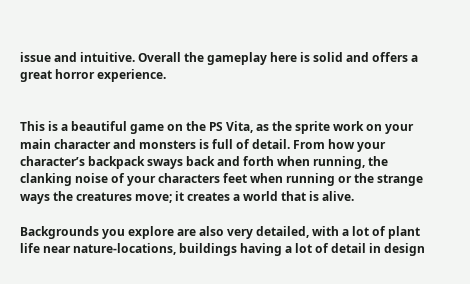issue and intuitive. Overall the gameplay here is solid and offers a great horror experience.


This is a beautiful game on the PS Vita, as the sprite work on your main character and monsters is full of detail. From how your character’s backpack sways back and forth when running, the clanking noise of your characters feet when running or the strange ways the creatures move; it creates a world that is alive.

Backgrounds you explore are also very detailed, with a lot of plant life near nature-locations, buildings having a lot of detail in design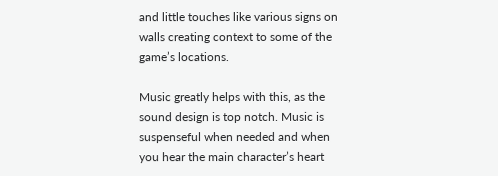and little touches like various signs on walls creating context to some of the game’s locations.

Music greatly helps with this, as the sound design is top notch. Music is suspenseful when needed and when you hear the main character’s heart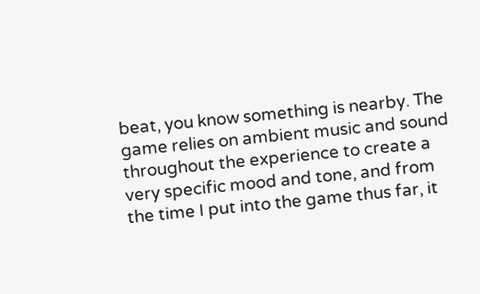beat, you know something is nearby. The game relies on ambient music and sound throughout the experience to create a very specific mood and tone, and from the time I put into the game thus far, it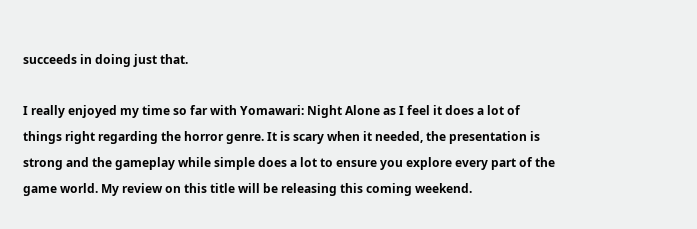succeeds in doing just that.

I really enjoyed my time so far with Yomawari: Night Alone as I feel it does a lot of things right regarding the horror genre. It is scary when it needed, the presentation is strong and the gameplay while simple does a lot to ensure you explore every part of the game world. My review on this title will be releasing this coming weekend.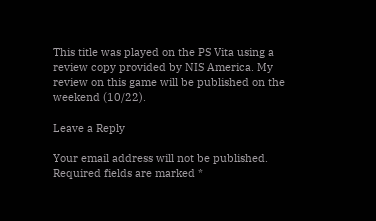This title was played on the PS Vita using a review copy provided by NIS America. My review on this game will be published on the weekend (10/22).

Leave a Reply

Your email address will not be published. Required fields are marked *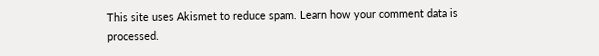This site uses Akismet to reduce spam. Learn how your comment data is processed.